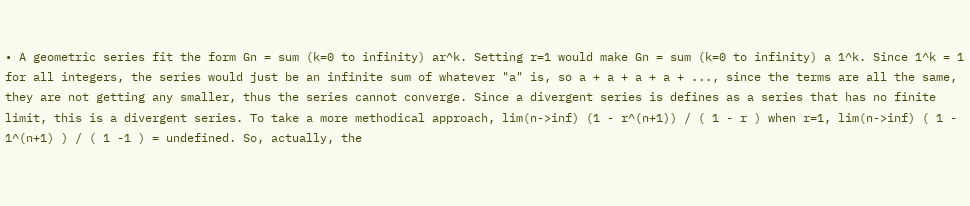• A geometric series fit the form Gn = sum (k=0 to infinity) ar^k. Setting r=1 would make Gn = sum (k=0 to infinity) a 1^k. Since 1^k = 1 for all integers, the series would just be an infinite sum of whatever "a" is, so a + a + a + a + ..., since the terms are all the same, they are not getting any smaller, thus the series cannot converge. Since a divergent series is defines as a series that has no finite limit, this is a divergent series. To take a more methodical approach, lim(n->inf) (1 - r^(n+1)) / ( 1 - r ) when r=1, lim(n->inf) ( 1 - 1^(n+1) ) / ( 1 -1 ) = undefined. So, actually, the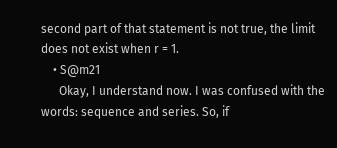second part of that statement is not true, the limit does not exist when r = 1.
    • S@m21
      Okay, I understand now. I was confused with the words: sequence and series. So, if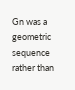Gn was a geometric sequence rather than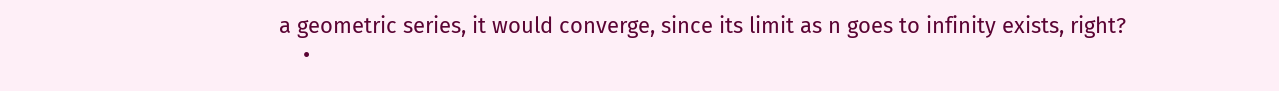a geometric series, it would converge, since its limit as n goes to infinity exists, right?
    •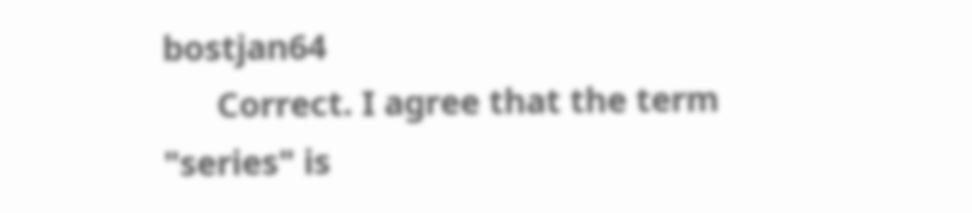bostjan64
      Correct. I agree that the term "series" is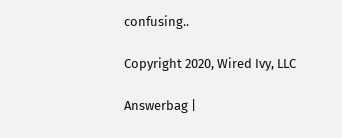confusing..

Copyright 2020, Wired Ivy, LLC

Answerbag |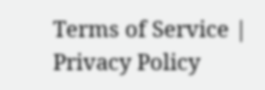Terms of Service | Privacy Policy